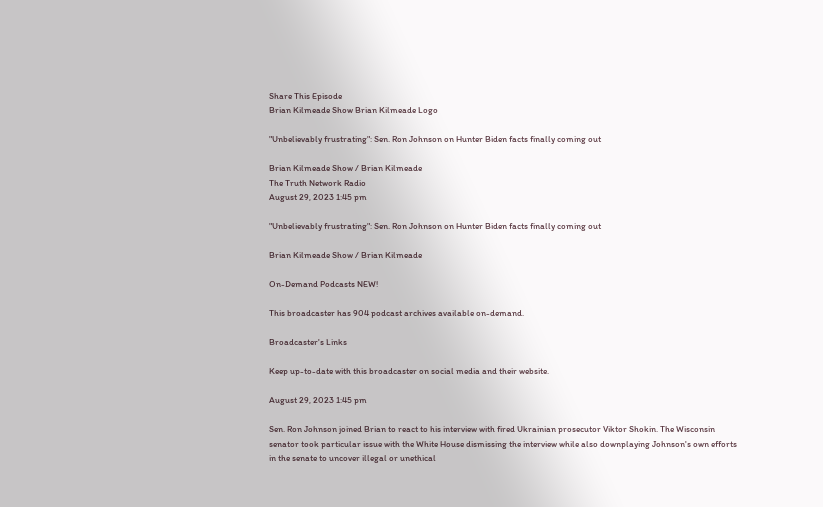Share This Episode
Brian Kilmeade Show Brian Kilmeade Logo

"Unbelievably frustrating": Sen. Ron Johnson on Hunter Biden facts finally coming out

Brian Kilmeade Show / Brian Kilmeade
The Truth Network Radio
August 29, 2023 1:45 pm

"Unbelievably frustrating": Sen. Ron Johnson on Hunter Biden facts finally coming out

Brian Kilmeade Show / Brian Kilmeade

On-Demand Podcasts NEW!

This broadcaster has 904 podcast archives available on-demand.

Broadcaster's Links

Keep up-to-date with this broadcaster on social media and their website.

August 29, 2023 1:45 pm

Sen. Ron Johnson joined Brian to react to his interview with fired Ukrainian prosecutor Viktor Shokin. The Wisconsin senator took particular issue with the White House dismissing the interview while also downplaying Johnson's own efforts in the senate to uncover illegal or unethical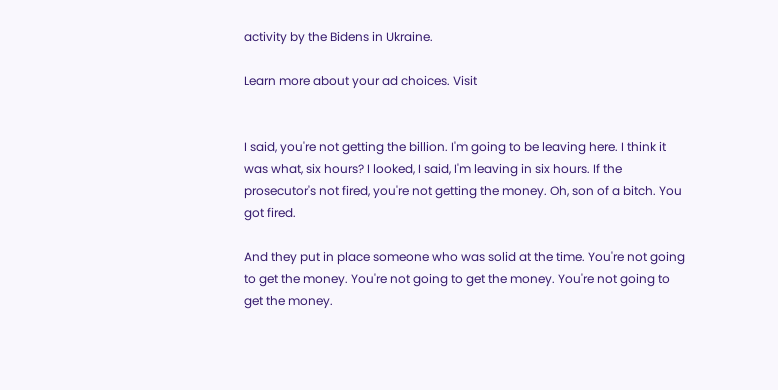activity by the Bidens in Ukraine.

Learn more about your ad choices. Visit


I said, you're not getting the billion. I'm going to be leaving here. I think it was what, six hours? I looked, I said, I'm leaving in six hours. If the prosecutor's not fired, you're not getting the money. Oh, son of a bitch. You got fired.

And they put in place someone who was solid at the time. You're not going to get the money. You're not going to get the money. You're not going to get the money.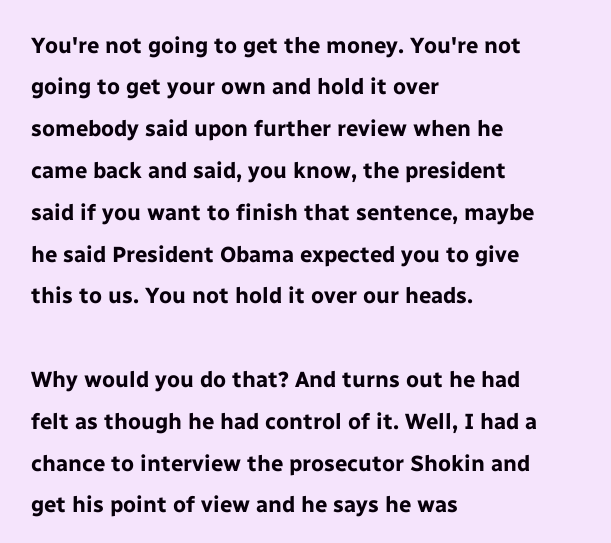You're not going to get the money. You're not going to get your own and hold it over somebody said upon further review when he came back and said, you know, the president said if you want to finish that sentence, maybe he said President Obama expected you to give this to us. You not hold it over our heads.

Why would you do that? And turns out he had felt as though he had control of it. Well, I had a chance to interview the prosecutor Shokin and get his point of view and he says he was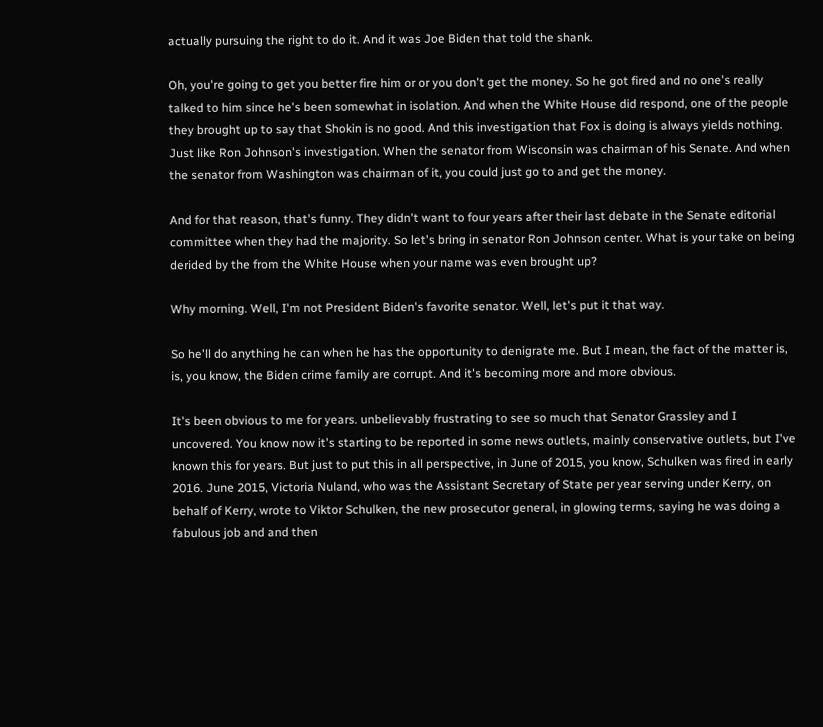actually pursuing the right to do it. And it was Joe Biden that told the shank.

Oh, you're going to get you better fire him or or you don't get the money. So he got fired and no one's really talked to him since he's been somewhat in isolation. And when the White House did respond, one of the people they brought up to say that Shokin is no good. And this investigation that Fox is doing is always yields nothing. Just like Ron Johnson's investigation. When the senator from Wisconsin was chairman of his Senate. And when the senator from Washington was chairman of it, you could just go to and get the money.

And for that reason, that's funny. They didn't want to four years after their last debate in the Senate editorial committee when they had the majority. So let's bring in senator Ron Johnson center. What is your take on being derided by the from the White House when your name was even brought up?

Why morning. Well, I'm not President Biden's favorite senator. Well, let's put it that way.

So he'll do anything he can when he has the opportunity to denigrate me. But I mean, the fact of the matter is, is, you know, the Biden crime family are corrupt. And it's becoming more and more obvious.

It's been obvious to me for years. unbelievably frustrating to see so much that Senator Grassley and I uncovered. You know now it's starting to be reported in some news outlets, mainly conservative outlets, but I've known this for years. But just to put this in all perspective, in June of 2015, you know, Schulken was fired in early 2016. June 2015, Victoria Nuland, who was the Assistant Secretary of State per year serving under Kerry, on behalf of Kerry, wrote to Viktor Schulken, the new prosecutor general, in glowing terms, saying he was doing a fabulous job and and then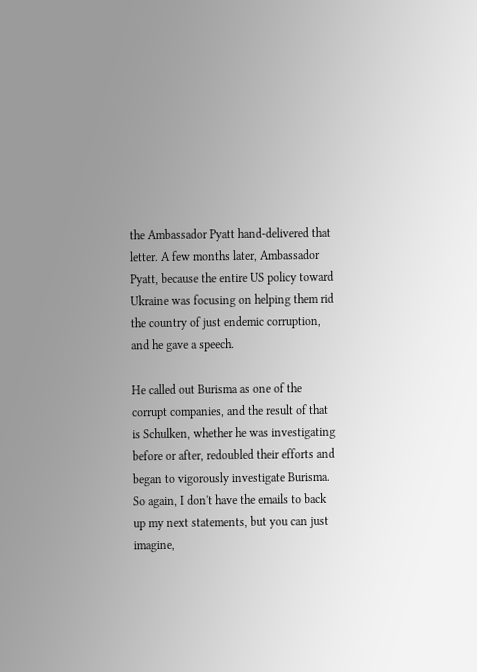the Ambassador Pyatt hand-delivered that letter. A few months later, Ambassador Pyatt, because the entire US policy toward Ukraine was focusing on helping them rid the country of just endemic corruption, and he gave a speech.

He called out Burisma as one of the corrupt companies, and the result of that is Schulken, whether he was investigating before or after, redoubled their efforts and began to vigorously investigate Burisma. So again, I don't have the emails to back up my next statements, but you can just imagine,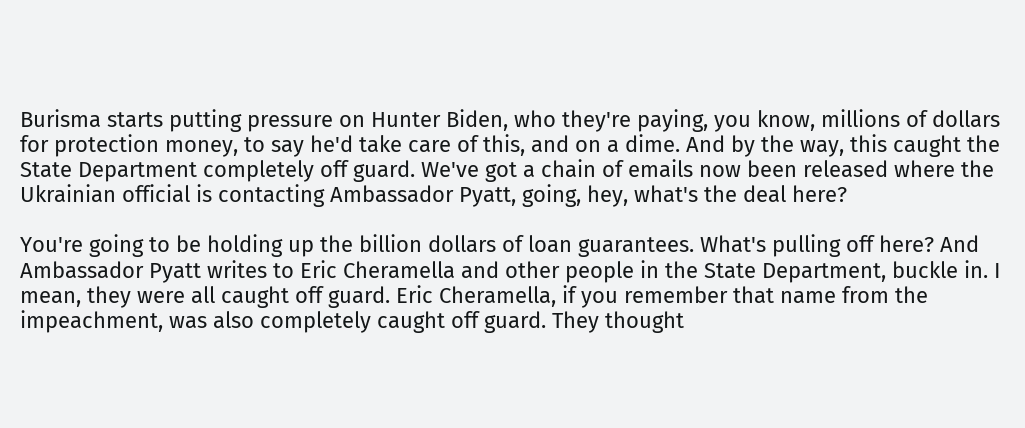Burisma starts putting pressure on Hunter Biden, who they're paying, you know, millions of dollars for protection money, to say he'd take care of this, and on a dime. And by the way, this caught the State Department completely off guard. We've got a chain of emails now been released where the Ukrainian official is contacting Ambassador Pyatt, going, hey, what's the deal here?

You're going to be holding up the billion dollars of loan guarantees. What's pulling off here? And Ambassador Pyatt writes to Eric Cheramella and other people in the State Department, buckle in. I mean, they were all caught off guard. Eric Cheramella, if you remember that name from the impeachment, was also completely caught off guard. They thought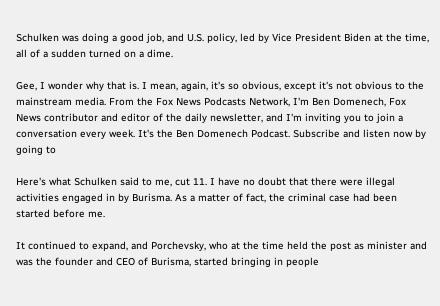Schulken was doing a good job, and U.S. policy, led by Vice President Biden at the time, all of a sudden turned on a dime.

Gee, I wonder why that is. I mean, again, it's so obvious, except it's not obvious to the mainstream media. From the Fox News Podcasts Network, I'm Ben Domenech, Fox News contributor and editor of the daily newsletter, and I'm inviting you to join a conversation every week. It's the Ben Domenech Podcast. Subscribe and listen now by going to

Here's what Schulken said to me, cut 11. I have no doubt that there were illegal activities engaged in by Burisma. As a matter of fact, the criminal case had been started before me.

It continued to expand, and Porchevsky, who at the time held the post as minister and was the founder and CEO of Burisma, started bringing in people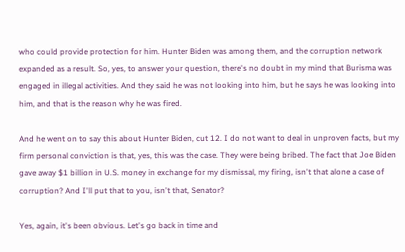who could provide protection for him. Hunter Biden was among them, and the corruption network expanded as a result. So, yes, to answer your question, there's no doubt in my mind that Burisma was engaged in illegal activities. And they said he was not looking into him, but he says he was looking into him, and that is the reason why he was fired.

And he went on to say this about Hunter Biden, cut 12. I do not want to deal in unproven facts, but my firm personal conviction is that, yes, this was the case. They were being bribed. The fact that Joe Biden gave away $1 billion in U.S. money in exchange for my dismissal, my firing, isn't that alone a case of corruption? And I'll put that to you, isn't that, Senator?

Yes, again, it's been obvious. Let's go back in time and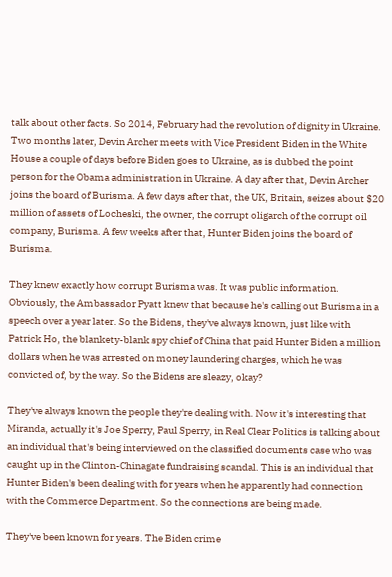talk about other facts. So 2014, February had the revolution of dignity in Ukraine. Two months later, Devin Archer meets with Vice President Biden in the White House a couple of days before Biden goes to Ukraine, as is dubbed the point person for the Obama administration in Ukraine. A day after that, Devin Archer joins the board of Burisma. A few days after that, the UK, Britain, seizes about $20 million of assets of Locheski, the owner, the corrupt oligarch of the corrupt oil company, Burisma. A few weeks after that, Hunter Biden joins the board of Burisma.

They knew exactly how corrupt Burisma was. It was public information. Obviously, the Ambassador Pyatt knew that because he's calling out Burisma in a speech over a year later. So the Bidens, they've always known, just like with Patrick Ho, the blankety-blank spy chief of China that paid Hunter Biden a million dollars when he was arrested on money laundering charges, which he was convicted of, by the way. So the Bidens are sleazy, okay?

They've always known the people they're dealing with. Now it's interesting that Miranda, actually it's Joe Sperry, Paul Sperry, in Real Clear Politics is talking about an individual that's being interviewed on the classified documents case who was caught up in the Clinton-Chinagate fundraising scandal. This is an individual that Hunter Biden's been dealing with for years when he apparently had connection with the Commerce Department. So the connections are being made.

They've been known for years. The Biden crime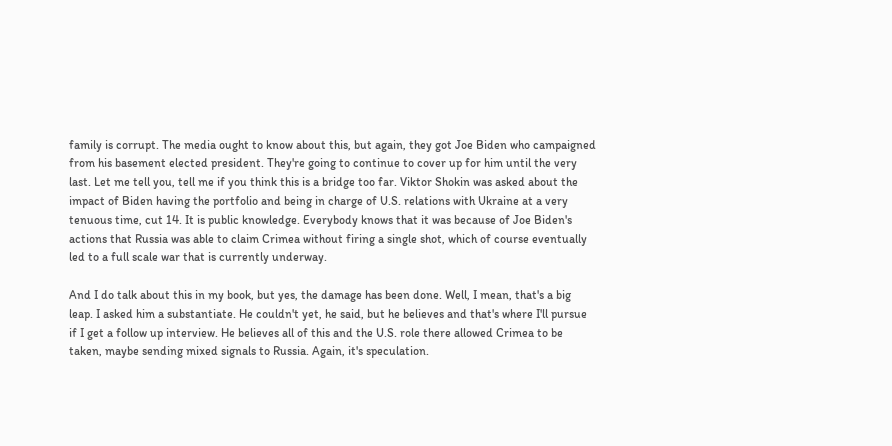family is corrupt. The media ought to know about this, but again, they got Joe Biden who campaigned from his basement elected president. They're going to continue to cover up for him until the very last. Let me tell you, tell me if you think this is a bridge too far. Viktor Shokin was asked about the impact of Biden having the portfolio and being in charge of U.S. relations with Ukraine at a very tenuous time, cut 14. It is public knowledge. Everybody knows that it was because of Joe Biden's actions that Russia was able to claim Crimea without firing a single shot, which of course eventually led to a full scale war that is currently underway.

And I do talk about this in my book, but yes, the damage has been done. Well, I mean, that's a big leap. I asked him a substantiate. He couldn't yet, he said, but he believes and that's where I'll pursue if I get a follow up interview. He believes all of this and the U.S. role there allowed Crimea to be taken, maybe sending mixed signals to Russia. Again, it's speculation.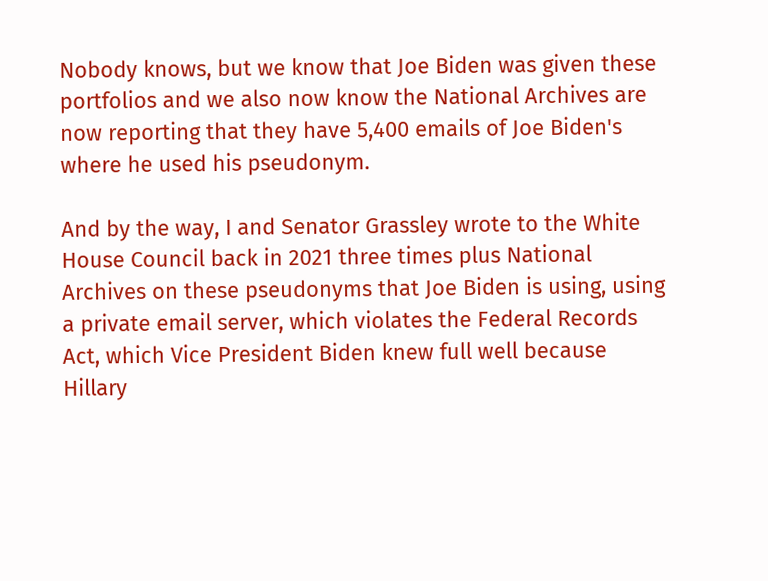Nobody knows, but we know that Joe Biden was given these portfolios and we also now know the National Archives are now reporting that they have 5,400 emails of Joe Biden's where he used his pseudonym.

And by the way, I and Senator Grassley wrote to the White House Council back in 2021 three times plus National Archives on these pseudonyms that Joe Biden is using, using a private email server, which violates the Federal Records Act, which Vice President Biden knew full well because Hillary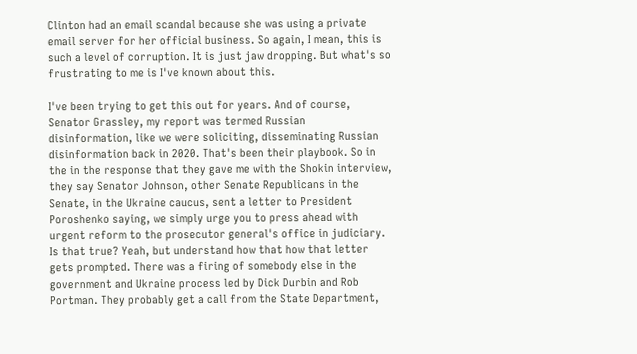Clinton had an email scandal because she was using a private email server for her official business. So again, I mean, this is such a level of corruption. It is just jaw dropping. But what's so frustrating to me is I've known about this.

I've been trying to get this out for years. And of course, Senator Grassley, my report was termed Russian disinformation, like we were soliciting, disseminating Russian disinformation back in 2020. That's been their playbook. So in the in the response that they gave me with the Shokin interview, they say Senator Johnson, other Senate Republicans in the Senate, in the Ukraine caucus, sent a letter to President Poroshenko saying, we simply urge you to press ahead with urgent reform to the prosecutor general's office in judiciary. Is that true? Yeah, but understand how that how that letter gets prompted. There was a firing of somebody else in the government and Ukraine process led by Dick Durbin and Rob Portman. They probably get a call from the State Department,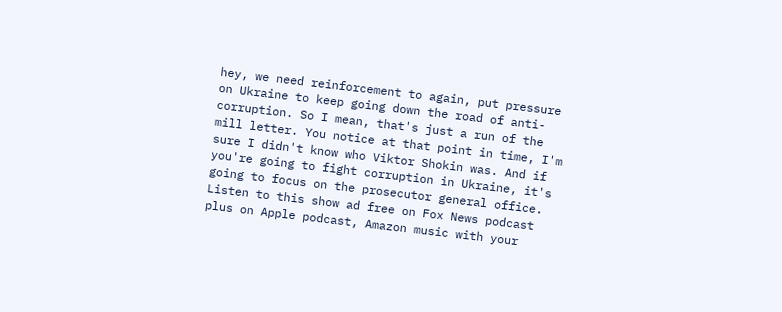hey, we need reinforcement to again, put pressure on Ukraine to keep going down the road of anti-corruption. So I mean, that's just a run of the mill letter. You notice at that point in time, I'm sure I didn't know who Viktor Shokin was. And if you're going to fight corruption in Ukraine, it's going to focus on the prosecutor general office. Listen to this show ad free on Fox News podcast plus on Apple podcast, Amazon music with your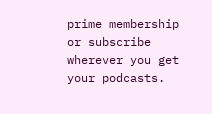prime membership or subscribe wherever you get your podcasts.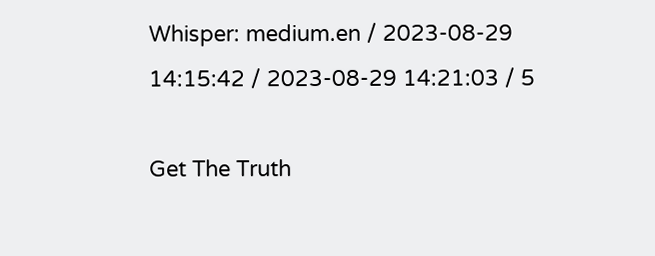Whisper: medium.en / 2023-08-29 14:15:42 / 2023-08-29 14:21:03 / 5

Get The Truth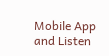Mobile App and Listen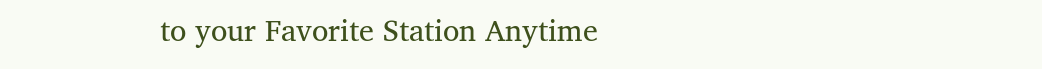to your Favorite Station Anytime